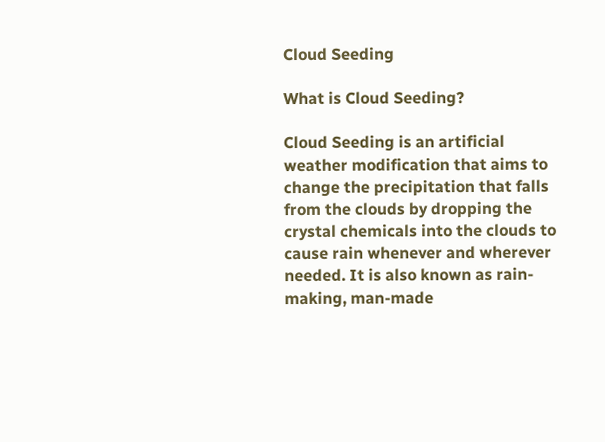Cloud Seeding

What is Cloud Seeding?

Cloud Seeding is an artificial weather modification that aims to change the precipitation that falls from the clouds by dropping the crystal chemicals into the clouds to cause rain whenever and wherever needed. It is also known as rain-making, man-made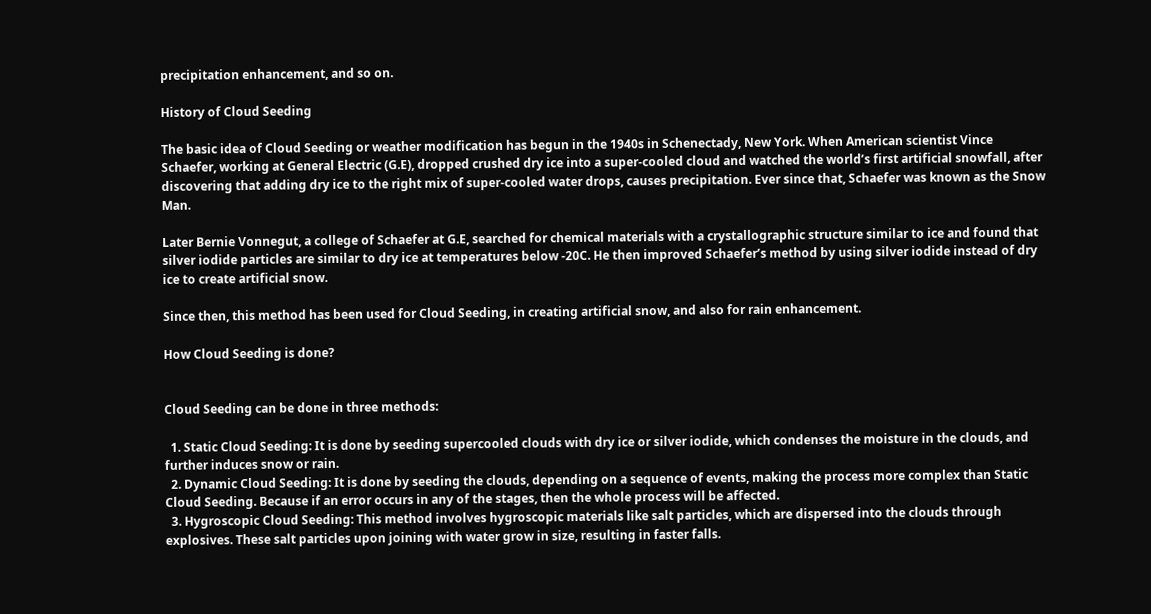precipitation enhancement, and so on.

History of Cloud Seeding

The basic idea of Cloud Seeding or weather modification has begun in the 1940s in Schenectady, New York. When American scientist Vince Schaefer, working at General Electric (G.E), dropped crushed dry ice into a super-cooled cloud and watched the world’s first artificial snowfall, after discovering that adding dry ice to the right mix of super-cooled water drops, causes precipitation. Ever since that, Schaefer was known as the Snow Man.

Later Bernie Vonnegut, a college of Schaefer at G.E, searched for chemical materials with a crystallographic structure similar to ice and found that silver iodide particles are similar to dry ice at temperatures below -20C. He then improved Schaefer’s method by using silver iodide instead of dry ice to create artificial snow.

Since then, this method has been used for Cloud Seeding, in creating artificial snow, and also for rain enhancement.

How Cloud Seeding is done?


Cloud Seeding can be done in three methods:

  1. Static Cloud Seeding: It is done by seeding supercooled clouds with dry ice or silver iodide, which condenses the moisture in the clouds, and further induces snow or rain.
  2. Dynamic Cloud Seeding: It is done by seeding the clouds, depending on a sequence of events, making the process more complex than Static Cloud Seeding. Because if an error occurs in any of the stages, then the whole process will be affected.
  3. Hygroscopic Cloud Seeding: This method involves hygroscopic materials like salt particles, which are dispersed into the clouds through explosives. These salt particles upon joining with water grow in size, resulting in faster falls.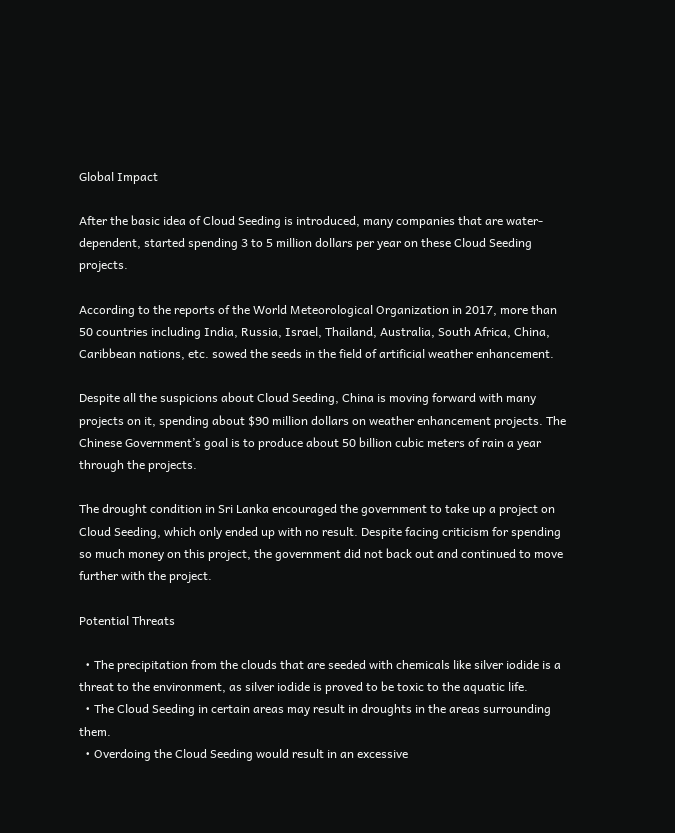Global Impact

After the basic idea of Cloud Seeding is introduced, many companies that are water-dependent, started spending 3 to 5 million dollars per year on these Cloud Seeding projects.

According to the reports of the World Meteorological Organization in 2017, more than 50 countries including India, Russia, Israel, Thailand, Australia, South Africa, China, Caribbean nations, etc. sowed the seeds in the field of artificial weather enhancement.

Despite all the suspicions about Cloud Seeding, China is moving forward with many projects on it, spending about $90 million dollars on weather enhancement projects. The Chinese Government’s goal is to produce about 50 billion cubic meters of rain a year through the projects.

The drought condition in Sri Lanka encouraged the government to take up a project on Cloud Seeding, which only ended up with no result. Despite facing criticism for spending so much money on this project, the government did not back out and continued to move further with the project.

Potential Threats

  • The precipitation from the clouds that are seeded with chemicals like silver iodide is a threat to the environment, as silver iodide is proved to be toxic to the aquatic life.
  • The Cloud Seeding in certain areas may result in droughts in the areas surrounding them.
  • Overdoing the Cloud Seeding would result in an excessive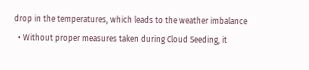drop in the temperatures, which leads to the weather imbalance
  • Without proper measures taken during Cloud Seeding, it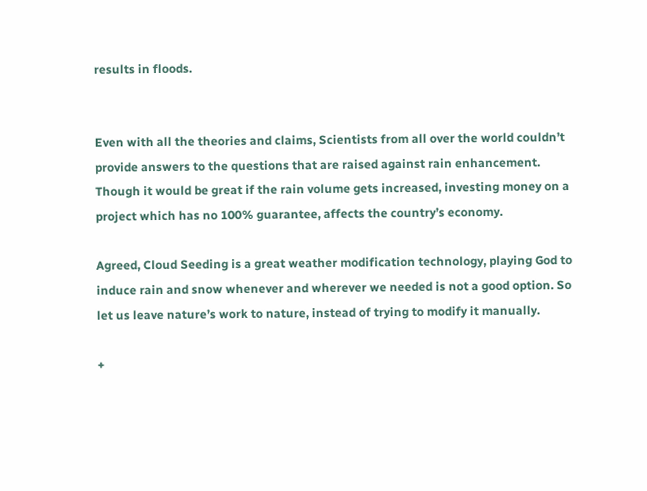results in floods.


Even with all the theories and claims, Scientists from all over the world couldn’t provide answers to the questions that are raised against rain enhancement. Though it would be great if the rain volume gets increased, investing money on a project which has no 100% guarantee, affects the country’s economy.

Agreed, Cloud Seeding is a great weather modification technology, playing God to induce rain and snow whenever and wherever we needed is not a good option. So let us leave nature’s work to nature, instead of trying to modify it manually.

+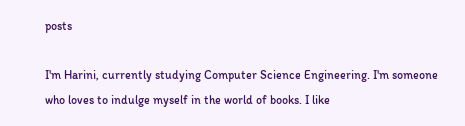posts

I'm Harini, currently studying Computer Science Engineering. I'm someone who loves to indulge myself in the world of books. I like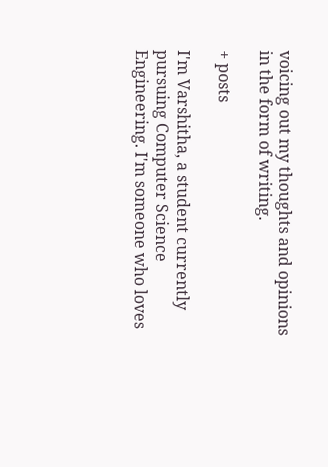voicing out my thoughts and opinions in the form of writing.

+ posts

I'm Varshitha, a student currently pursuing Computer Science Engineering. I'm someone who loves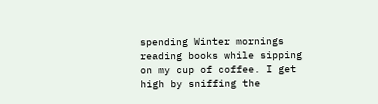spending Winter mornings reading books while sipping on my cup of coffee. I get high by sniffing the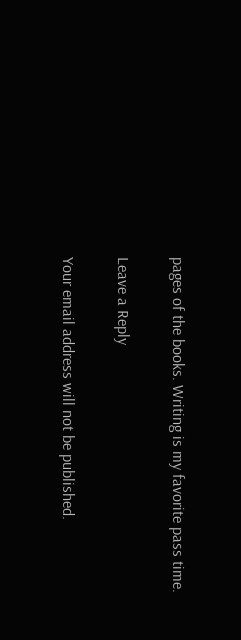pages of the books. Writing is my favorite pass time.

Leave a Reply

Your email address will not be published.